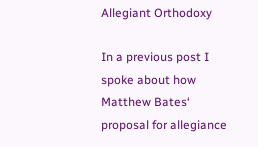Allegiant Orthodoxy

In a previous post I spoke about how Matthew Bates‘ proposal for allegiance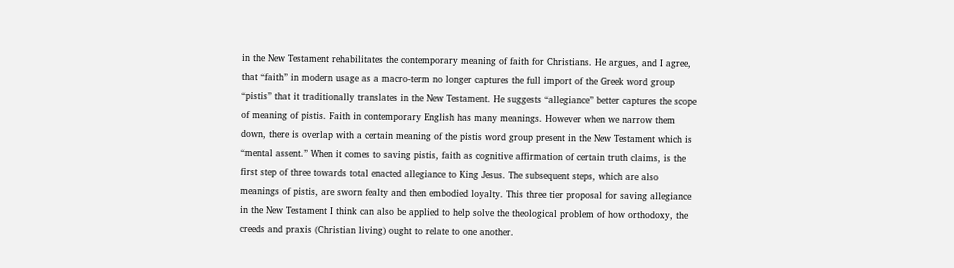in the New Testament rehabilitates the contemporary meaning of faith for Christians. He argues, and I agree, that “faith” in modern usage as a macro-term no longer captures the full import of the Greek word group “pistis” that it traditionally translates in the New Testament. He suggests “allegiance” better captures the scope of meaning of pistis. Faith in contemporary English has many meanings. However when we narrow them down, there is overlap with a certain meaning of the pistis word group present in the New Testament which is “mental assent.” When it comes to saving pistis, faith as cognitive affirmation of certain truth claims, is the first step of three towards total enacted allegiance to King Jesus. The subsequent steps, which are also meanings of pistis, are sworn fealty and then embodied loyalty. This three tier proposal for saving allegiance in the New Testament I think can also be applied to help solve the theological problem of how orthodoxy, the creeds and praxis (Christian living) ought to relate to one another.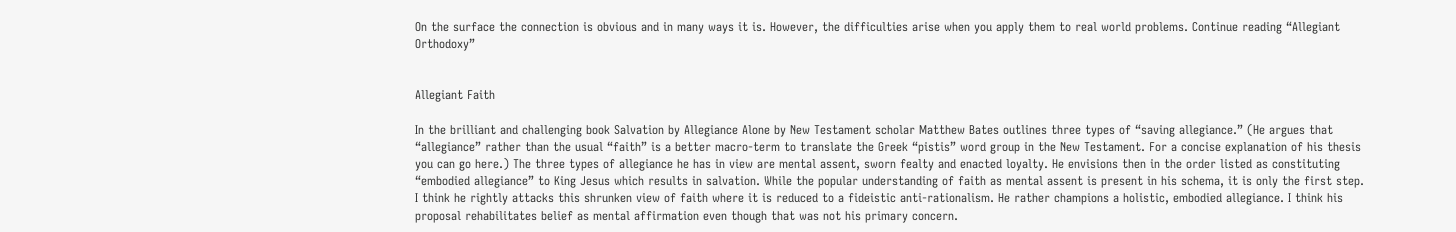On the surface the connection is obvious and in many ways it is. However, the difficulties arise when you apply them to real world problems. Continue reading “Allegiant Orthodoxy”


Allegiant Faith

In the brilliant and challenging book Salvation by Allegiance Alone by New Testament scholar Matthew Bates outlines three types of “saving allegiance.” (He argues that “allegiance” rather than the usual “faith” is a better macro-term to translate the Greek “pistis” word group in the New Testament. For a concise explanation of his thesis you can go here.) The three types of allegiance he has in view are mental assent, sworn fealty and enacted loyalty. He envisions then in the order listed as constituting “embodied allegiance” to King Jesus which results in salvation. While the popular understanding of faith as mental assent is present in his schema, it is only the first step. I think he rightly attacks this shrunken view of faith where it is reduced to a fideistic anti-rationalism. He rather champions a holistic, embodied allegiance. I think his proposal rehabilitates belief as mental affirmation even though that was not his primary concern.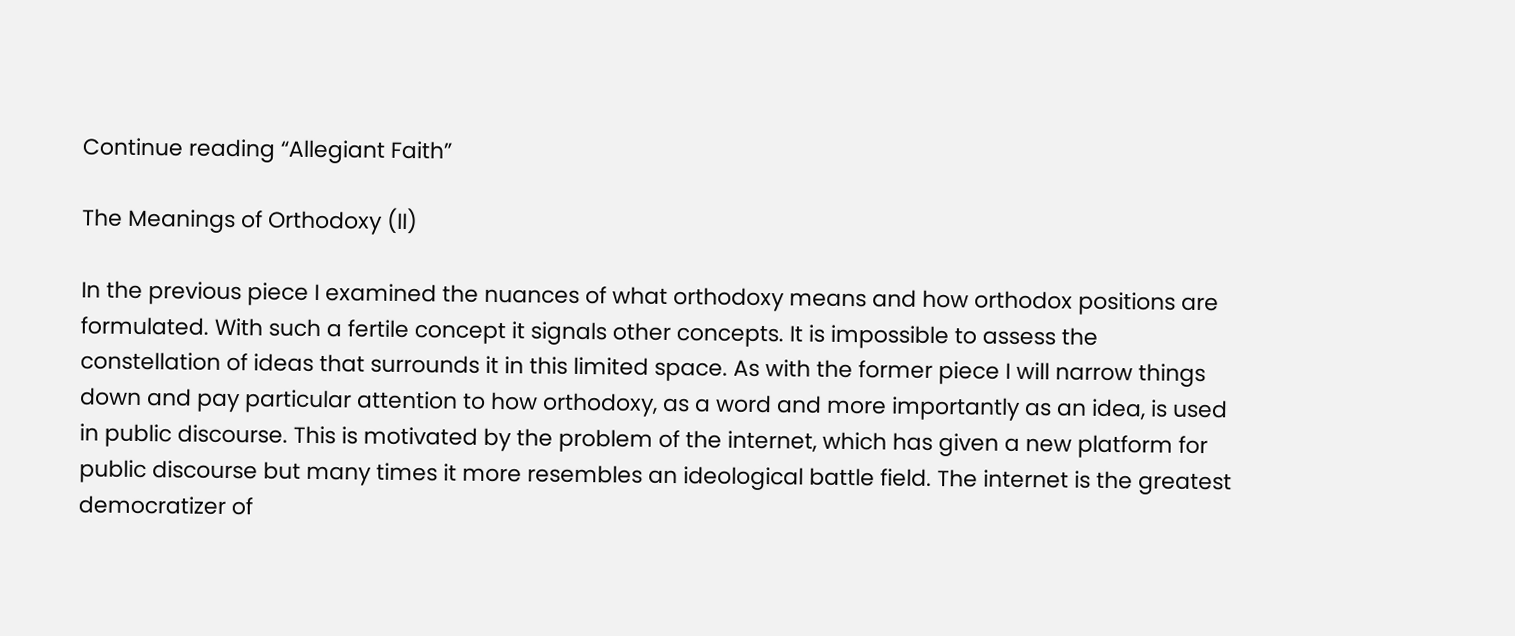Continue reading “Allegiant Faith”

The Meanings of Orthodoxy (II)

In the previous piece I examined the nuances of what orthodoxy means and how orthodox positions are formulated. With such a fertile concept it signals other concepts. It is impossible to assess the constellation of ideas that surrounds it in this limited space. As with the former piece I will narrow things down and pay particular attention to how orthodoxy, as a word and more importantly as an idea, is used in public discourse. This is motivated by the problem of the internet, which has given a new platform for public discourse but many times it more resembles an ideological battle field. The internet is the greatest democratizer of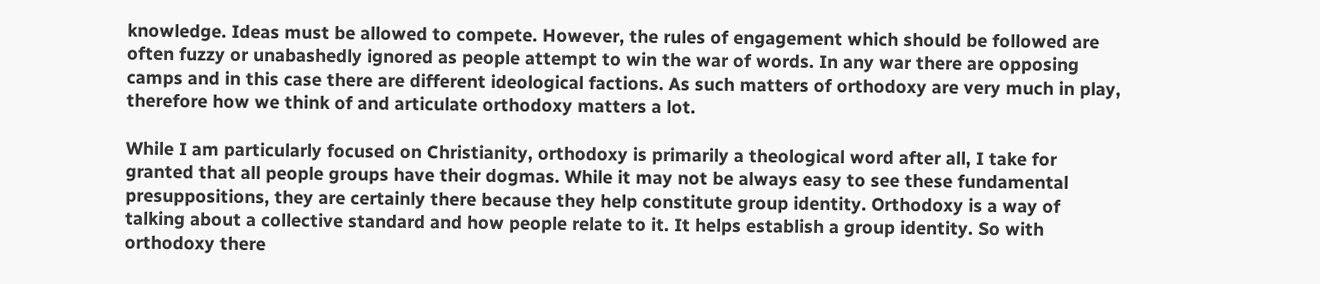knowledge. Ideas must be allowed to compete. However, the rules of engagement which should be followed are often fuzzy or unabashedly ignored as people attempt to win the war of words. In any war there are opposing camps and in this case there are different ideological factions. As such matters of orthodoxy are very much in play, therefore how we think of and articulate orthodoxy matters a lot.

While I am particularly focused on Christianity, orthodoxy is primarily a theological word after all, I take for granted that all people groups have their dogmas. While it may not be always easy to see these fundamental presuppositions, they are certainly there because they help constitute group identity. Orthodoxy is a way of talking about a collective standard and how people relate to it. It helps establish a group identity. So with orthodoxy there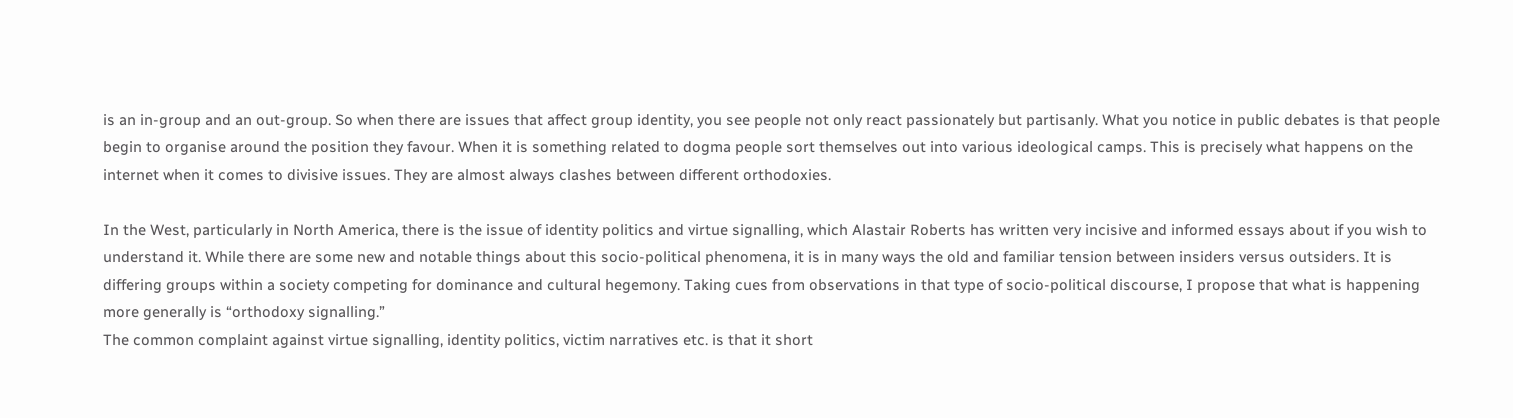is an in-group and an out-group. So when there are issues that affect group identity, you see people not only react passionately but partisanly. What you notice in public debates is that people begin to organise around the position they favour. When it is something related to dogma people sort themselves out into various ideological camps. This is precisely what happens on the internet when it comes to divisive issues. They are almost always clashes between different orthodoxies.

In the West, particularly in North America, there is the issue of identity politics and virtue signalling, which Alastair Roberts has written very incisive and informed essays about if you wish to understand it. While there are some new and notable things about this socio-political phenomena, it is in many ways the old and familiar tension between insiders versus outsiders. It is differing groups within a society competing for dominance and cultural hegemony. Taking cues from observations in that type of socio-political discourse, I propose that what is happening more generally is “orthodoxy signalling.”
The common complaint against virtue signalling, identity politics, victim narratives etc. is that it short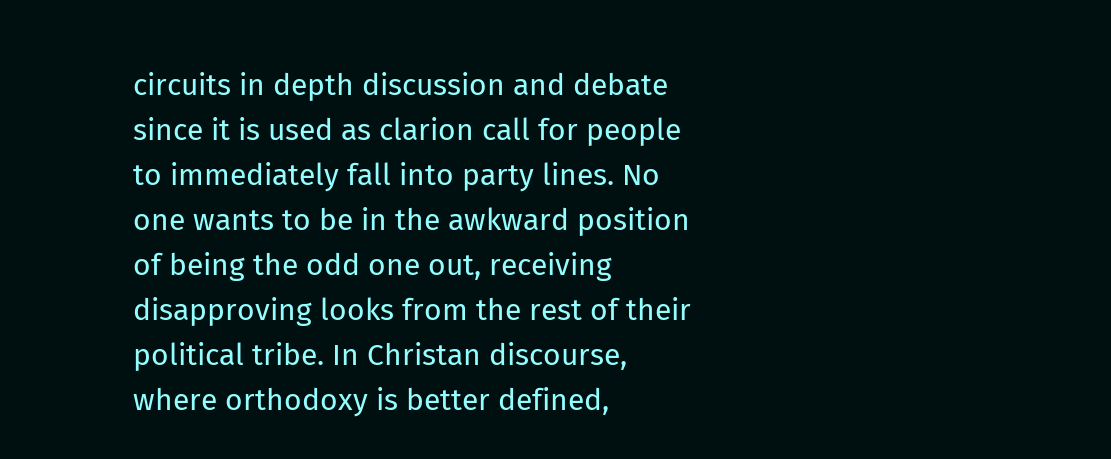circuits in depth discussion and debate since it is used as clarion call for people to immediately fall into party lines. No one wants to be in the awkward position of being the odd one out, receiving disapproving looks from the rest of their political tribe. In Christan discourse, where orthodoxy is better defined,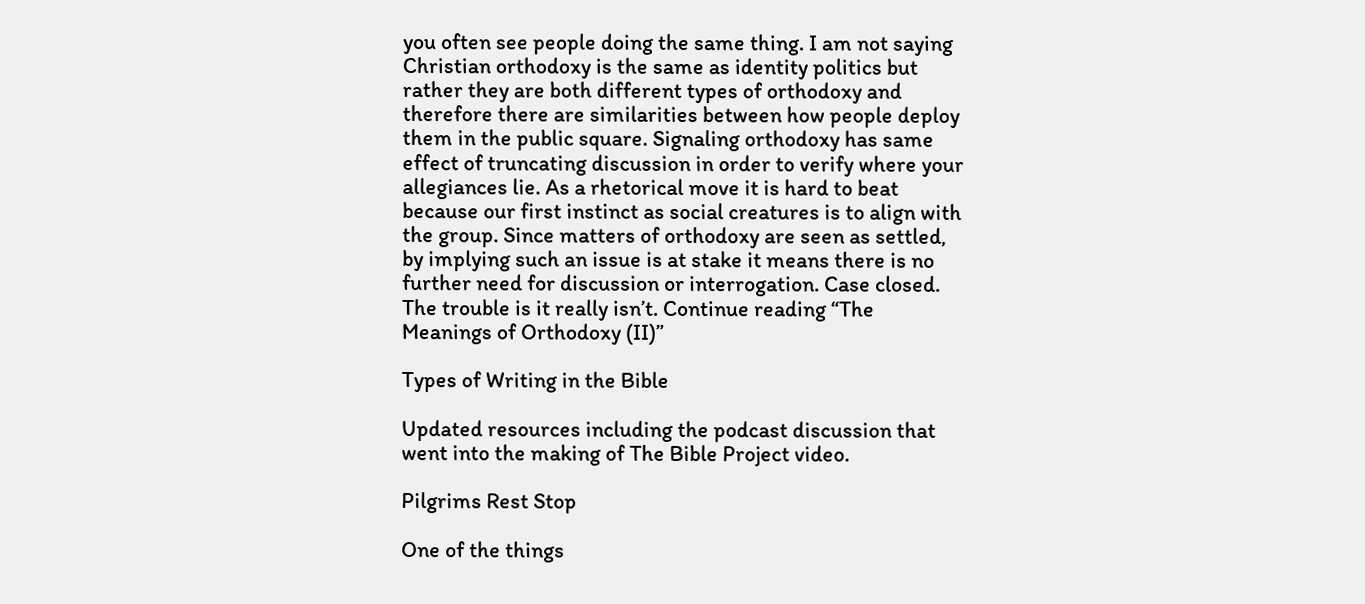you often see people doing the same thing. I am not saying Christian orthodoxy is the same as identity politics but rather they are both different types of orthodoxy and therefore there are similarities between how people deploy them in the public square. Signaling orthodoxy has same effect of truncating discussion in order to verify where your allegiances lie. As a rhetorical move it is hard to beat because our first instinct as social creatures is to align with the group. Since matters of orthodoxy are seen as settled, by implying such an issue is at stake it means there is no further need for discussion or interrogation. Case closed. The trouble is it really isn’t. Continue reading “The Meanings of Orthodoxy (II)”

Types of Writing in the Bible

Updated resources including the podcast discussion that went into the making of The Bible Project video.

Pilgrims Rest Stop

One of the things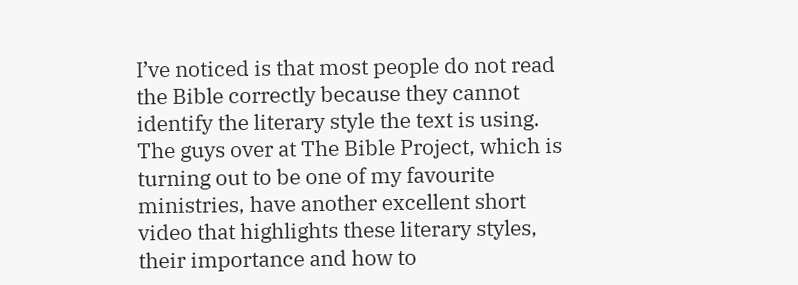I’ve noticed is that most people do not read the Bible correctly because they cannot identify the literary style the text is using. The guys over at The Bible Project, which is turning out to be one of my favourite ministries, have another excellent short video that highlights these literary styles, their importance and how to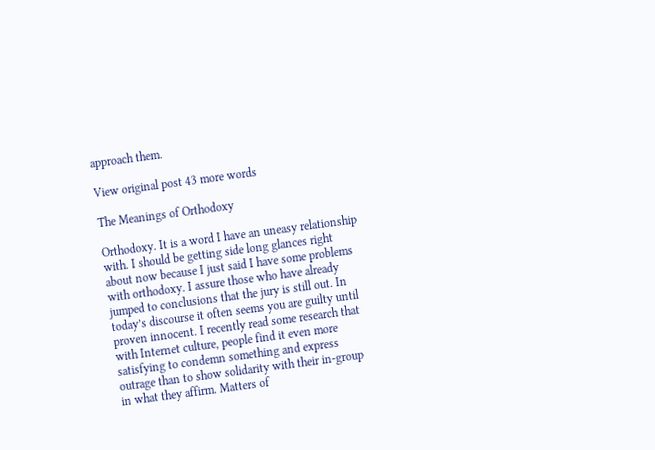approach them.

View original post 43 more words

The Meanings of Orthodoxy

Orthodoxy. It is a word I have an uneasy relationship with. I should be getting side long glances right about now because I just said I have some problems with orthodoxy. I assure those who have already jumped to conclusions that the jury is still out. In today’s discourse it often seems you are guilty until proven innocent. I recently read some research that with Internet culture, people find it even more satisfying to condemn something and express outrage than to show solidarity with their in-group in what they affirm. Matters of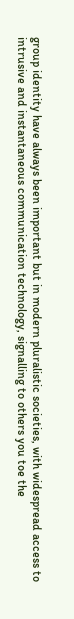group identity have always been important but in modern pluralistic societies, with widespread access to intrusive and instantaneous communication technology, signalling to others you toe the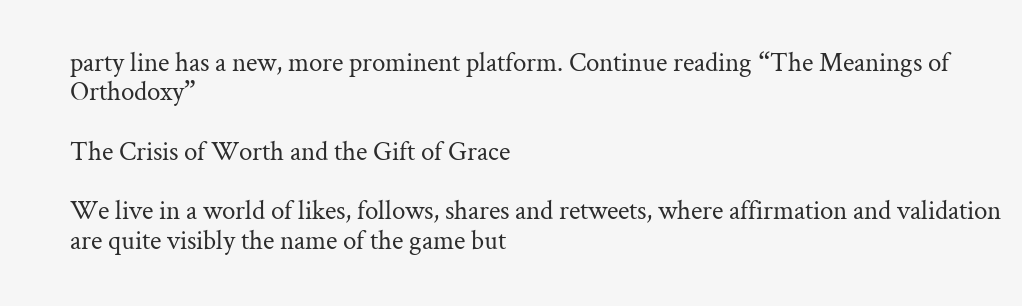party line has a new, more prominent platform. Continue reading “The Meanings of Orthodoxy”

The Crisis of Worth and the Gift of Grace

We live in a world of likes, follows, shares and retweets, where affirmation and validation are quite visibly the name of the game but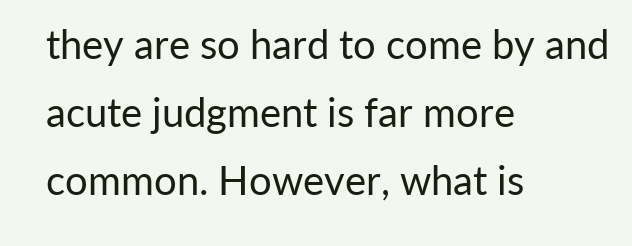they are so hard to come by and acute judgment is far more common. However, what is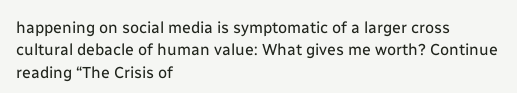happening on social media is symptomatic of a larger cross cultural debacle of human value: What gives me worth? Continue reading “The Crisis of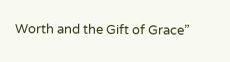Worth and the Gift of Grace”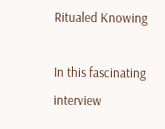Ritualed Knowing

In this fascinating interview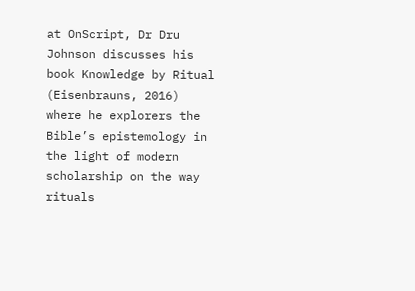at OnScript, Dr Dru Johnson discusses his book Knowledge by Ritual (Eisenbrauns, 2016) where he explorers the Bible’s epistemology in the light of modern scholarship on the way rituals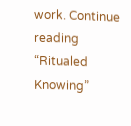work. Continue reading “Ritualed Knowing”